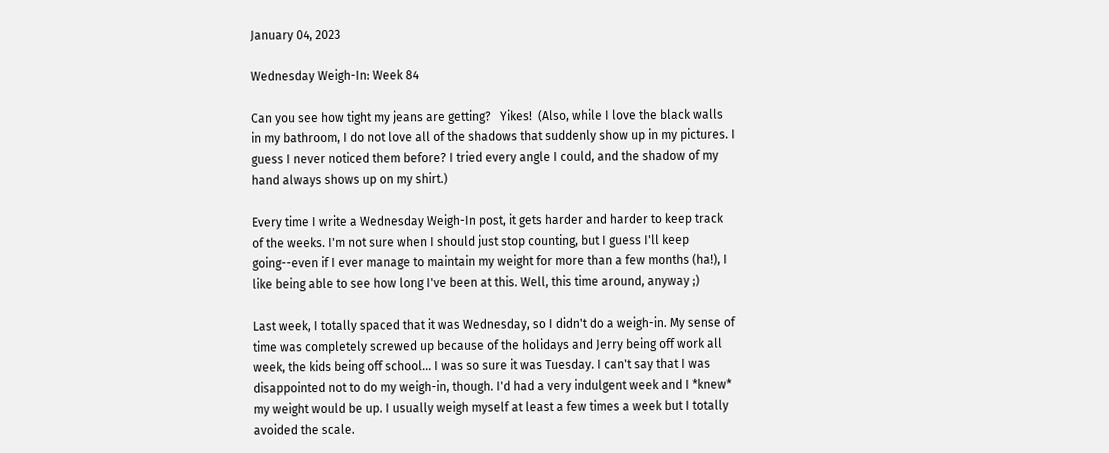January 04, 2023

Wednesday Weigh-In: Week 84

Can you see how tight my jeans are getting?   Yikes!  (Also, while I love the black walls in my bathroom, I do not love all of the shadows that suddenly show up in my pictures. I guess I never noticed them before? I tried every angle I could, and the shadow of my hand always shows up on my shirt.)

Every time I write a Wednesday Weigh-In post, it gets harder and harder to keep track of the weeks. I'm not sure when I should just stop counting, but I guess I'll keep going--even if I ever manage to maintain my weight for more than a few months (ha!), I like being able to see how long I've been at this. Well, this time around, anyway ;)

Last week, I totally spaced that it was Wednesday, so I didn't do a weigh-in. My sense of time was completely screwed up because of the holidays and Jerry being off work all week, the kids being off school... I was so sure it was Tuesday. I can't say that I was disappointed not to do my weigh-in, though. I'd had a very indulgent week and I *knew* my weight would be up. I usually weigh myself at least a few times a week but I totally avoided the scale.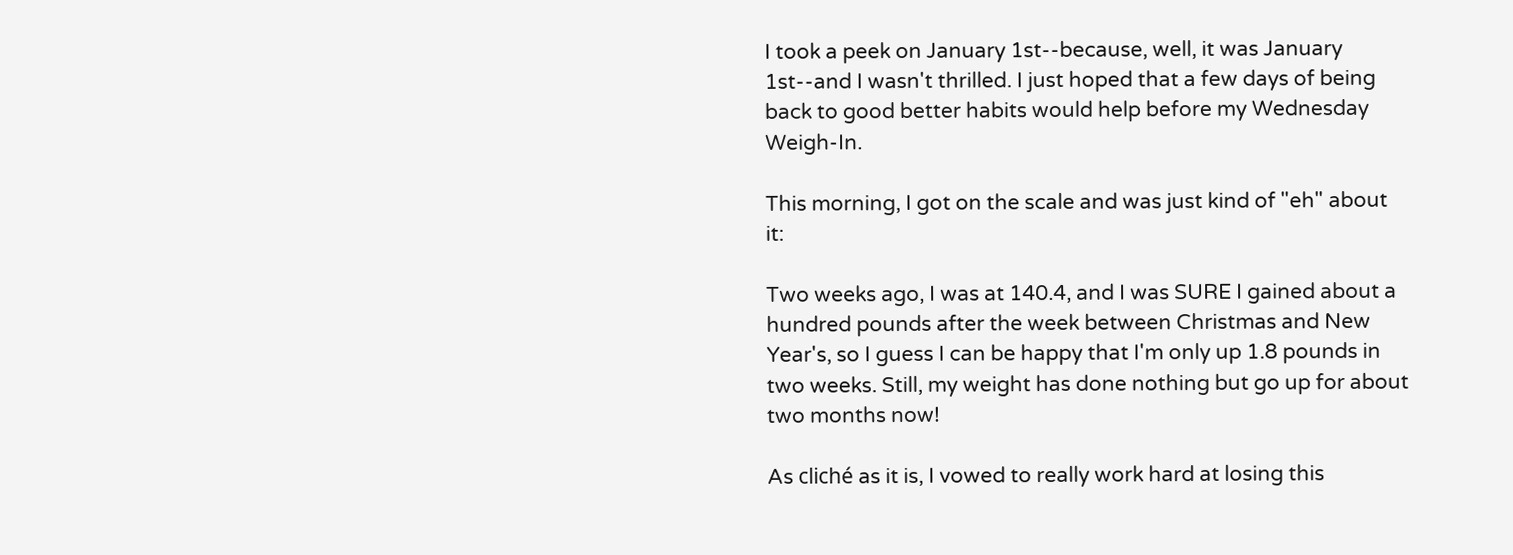I took a peek on January 1st--because, well, it was January 1st--and I wasn't thrilled. I just hoped that a few days of being back to good better habits would help before my Wednesday Weigh-In.

This morning, I got on the scale and was just kind of "eh" about it:

Two weeks ago, I was at 140.4, and I was SURE I gained about a hundred pounds after the week between Christmas and New Year's, so I guess I can be happy that I'm only up 1.8 pounds in two weeks. Still, my weight has done nothing but go up for about two months now!

As cliché as it is, I vowed to really work hard at losing this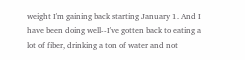weight I'm gaining back starting January 1. And I have been doing well--I've gotten back to eating a lot of fiber, drinking a ton of water and not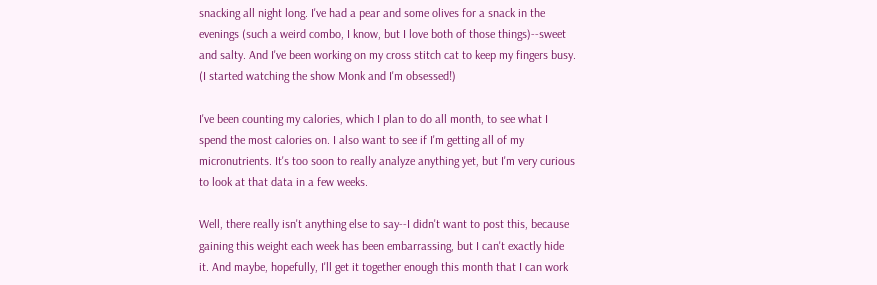snacking all night long. I've had a pear and some olives for a snack in the evenings (such a weird combo, I know, but I love both of those things)--sweet and salty. And I've been working on my cross stitch cat to keep my fingers busy. (I started watching the show Monk and I'm obsessed!)

I've been counting my calories, which I plan to do all month, to see what I spend the most calories on. I also want to see if I'm getting all of my micronutrients. It's too soon to really analyze anything yet, but I'm very curious to look at that data in a few weeks.

Well, there really isn't anything else to say--I didn't want to post this, because gaining this weight each week has been embarrassing, but I can't exactly hide it. And maybe, hopefully, I'll get it together enough this month that I can work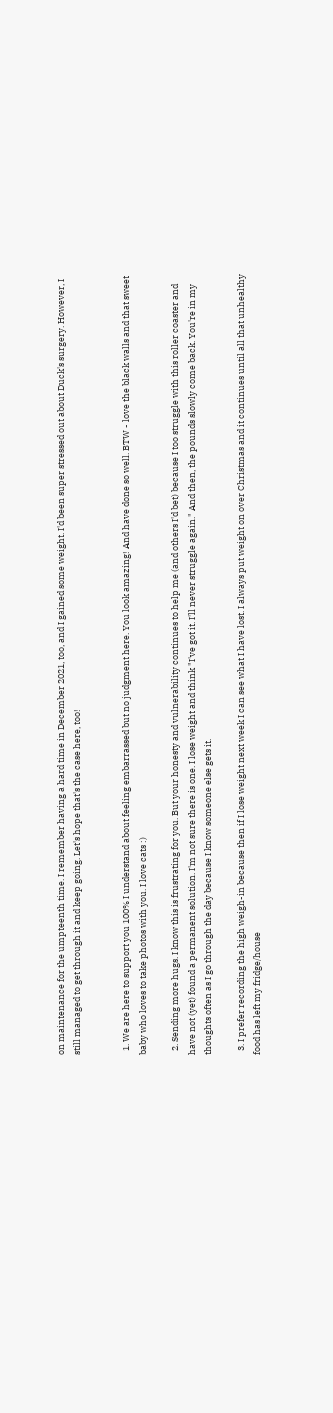on maintenance for the umpteenth time. I remember having a hard time in December 2021, too, and I gained some weight. I'd been super stressed out about Duck's surgery. However, I still managed to get through it and keep going. Let's hope that's the case here, too!


  1. We are here to support you 100% I understand about feeling embarrassed but no judgment here. You look amazing! And have done so well. BTW - love the black walls and that sweet baby who loves to take photos with you. I love cats :)

  2. Sending more hugs. I know this is frustrating for you. But your honesty and vulnerability continues to help me (and others I'd bet) because I too struggle with this roller coaster and have not (yet) found a permanent solution. I'm not sure there is one. I lose weight and think "I've got it. I'll never struggle again." And then, the pounds slowly come back. You're in my thoughts often as I go through the day because I know someone else gets it.

  3. I prefer recording the high weigh-in because then if I lose weight next week I can see what I have lost. I always put weight on over Christmas and it continues until all that unhealthy food has left my fridge/house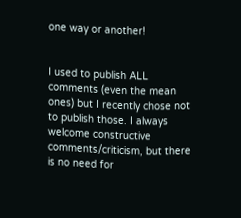one way or another!


I used to publish ALL comments (even the mean ones) but I recently chose not to publish those. I always welcome constructive comments/criticism, but there is no need for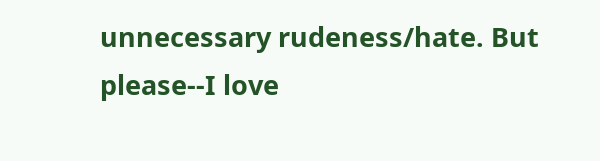unnecessary rudeness/hate. But please--I love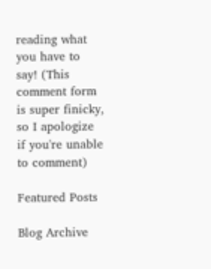reading what you have to say! (This comment form is super finicky, so I apologize if you're unable to comment)

Featured Posts

Blog Archive